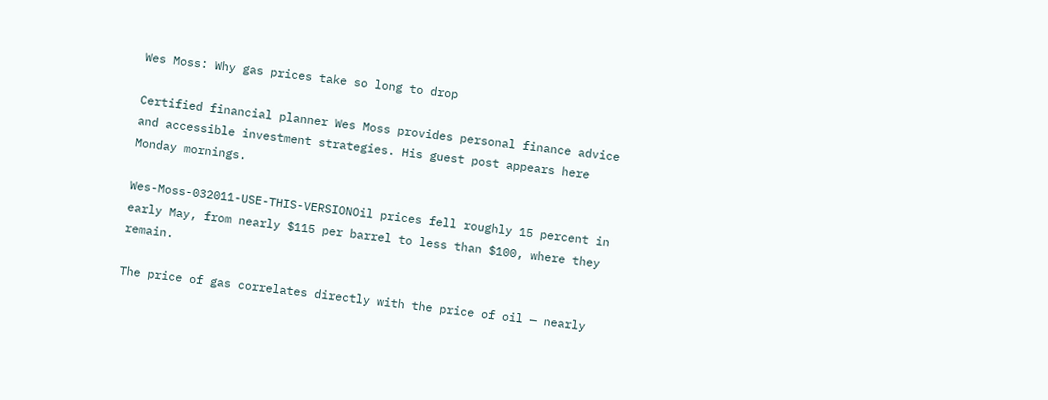Wes Moss: Why gas prices take so long to drop

Certified financial planner Wes Moss provides personal finance advice and accessible investment strategies. His guest post appears here Monday mornings.

Wes-Moss-032011-USE-THIS-VERSIONOil prices fell roughly 15 percent in early May, from nearly $115 per barrel to less than $100, where they remain.

The price of gas correlates directly with the price of oil — nearly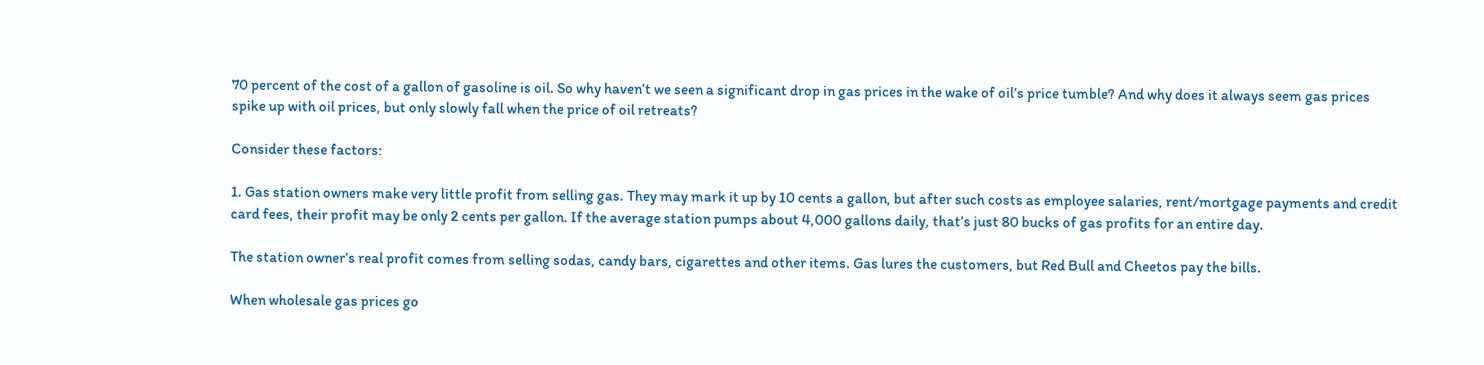70 percent of the cost of a gallon of gasoline is oil. So why haven’t we seen a significant drop in gas prices in the wake of oil’s price tumble? And why does it always seem gas prices spike up with oil prices, but only slowly fall when the price of oil retreats?

Consider these factors:

1. Gas station owners make very little profit from selling gas. They may mark it up by 10 cents a gallon, but after such costs as employee salaries, rent/mortgage payments and credit card fees, their profit may be only 2 cents per gallon. If the average station pumps about 4,000 gallons daily, that’s just 80 bucks of gas profits for an entire day.

The station owner’s real profit comes from selling sodas, candy bars, cigarettes and other items. Gas lures the customers, but Red Bull and Cheetos pay the bills.

When wholesale gas prices go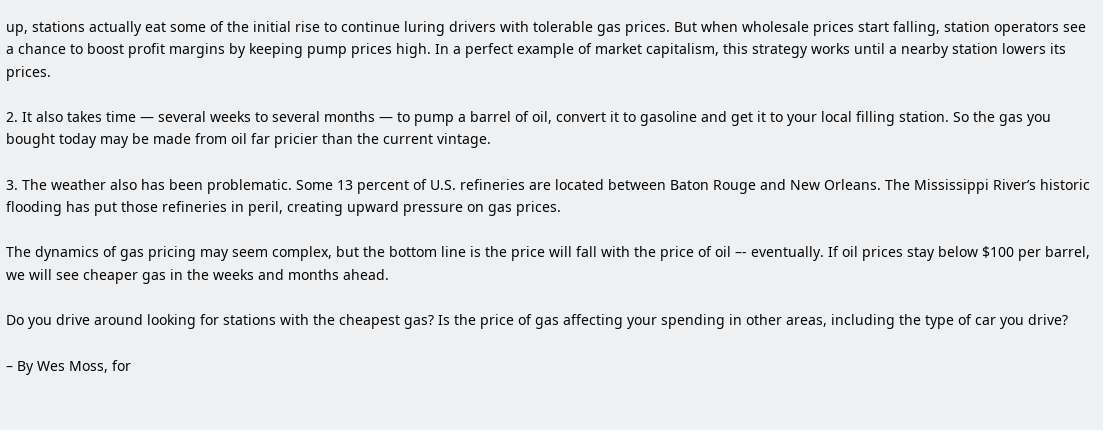up, stations actually eat some of the initial rise to continue luring drivers with tolerable gas prices. But when wholesale prices start falling, station operators see a chance to boost profit margins by keeping pump prices high. In a perfect example of market capitalism, this strategy works until a nearby station lowers its prices.

2. It also takes time — several weeks to several months — to pump a barrel of oil, convert it to gasoline and get it to your local filling station. So the gas you bought today may be made from oil far pricier than the current vintage.

3. The weather also has been problematic. Some 13 percent of U.S. refineries are located between Baton Rouge and New Orleans. The Mississippi River’s historic flooding has put those refineries in peril, creating upward pressure on gas prices.

The dynamics of gas pricing may seem complex, but the bottom line is the price will fall with the price of oil –- eventually. If oil prices stay below $100 per barrel, we will see cheaper gas in the weeks and months ahead.

Do you drive around looking for stations with the cheapest gas? Is the price of gas affecting your spending in other areas, including the type of car you drive?

– By Wes Moss, for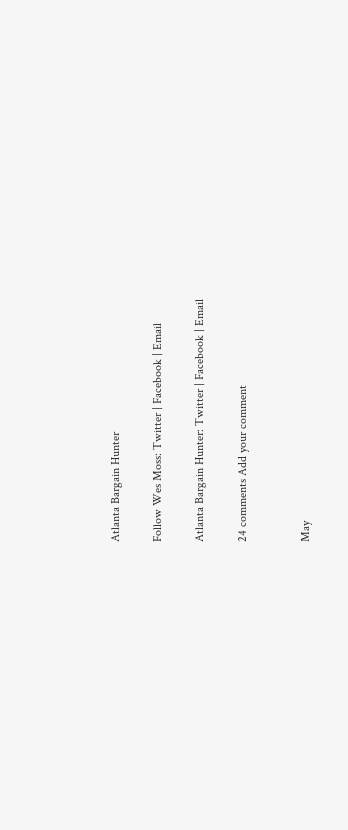Atlanta Bargain Hunter

Follow Wes Moss: Twitter | Facebook | Email

Atlanta Bargain Hunter: Twitter | Facebook | Email

24 comments Add your comment


May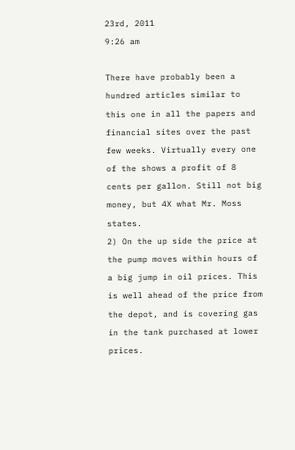23rd, 2011
9:26 am

There have probably been a hundred articles similar to this one in all the papers and financial sites over the past few weeks. Virtually every one of the shows a profit of 8 cents per gallon. Still not big money, but 4X what Mr. Moss states.
2) On the up side the price at the pump moves within hours of a big jump in oil prices. This is well ahead of the price from the depot, and is covering gas in the tank purchased at lower prices.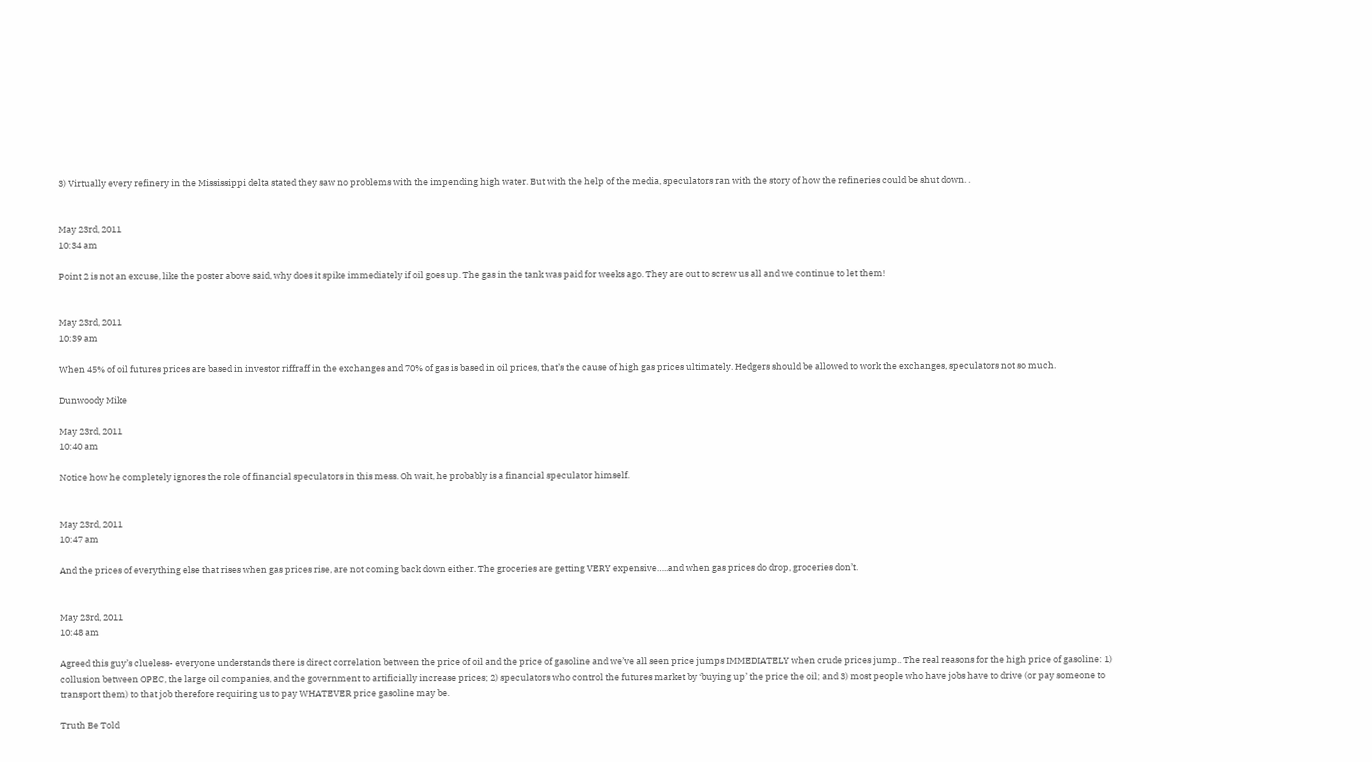3) Virtually every refinery in the Mississippi delta stated they saw no problems with the impending high water. But with the help of the media, speculators ran with the story of how the refineries could be shut down. .


May 23rd, 2011
10:34 am

Point 2 is not an excuse, like the poster above said, why does it spike immediately if oil goes up. The gas in the tank was paid for weeks ago. They are out to screw us all and we continue to let them!


May 23rd, 2011
10:39 am

When 45% of oil futures prices are based in investor riffraff in the exchanges and 70% of gas is based in oil prices, that’s the cause of high gas prices ultimately. Hedgers should be allowed to work the exchanges, speculators not so much.

Dunwoody Mike

May 23rd, 2011
10:40 am

Notice how he completely ignores the role of financial speculators in this mess. Oh wait, he probably is a financial speculator himself.


May 23rd, 2011
10:47 am

And the prices of everything else that rises when gas prices rise, are not coming back down either. The groceries are getting VERY expensive…..and when gas prices do drop, groceries don’t.


May 23rd, 2011
10:48 am

Agreed this guy’s clueless- everyone understands there is direct correlation between the price of oil and the price of gasoline and we’ve all seen price jumps IMMEDIATELY when crude prices jump.. The real reasons for the high price of gasoline: 1) collusion between OPEC, the large oil companies, and the government to artificially increase prices; 2) speculators who control the futures market by ‘buying up’ the price the oil; and 3) most people who have jobs have to drive (or pay someone to transport them) to that job therefore requiring us to pay WHATEVER price gasoline may be.

Truth Be Told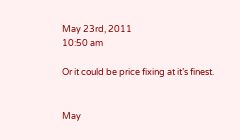May 23rd, 2011
10:50 am

Or it could be price fixing at it’s finest.


May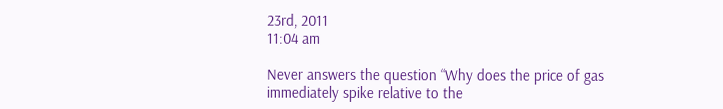23rd, 2011
11:04 am

Never answers the question “Why does the price of gas immediately spike relative to the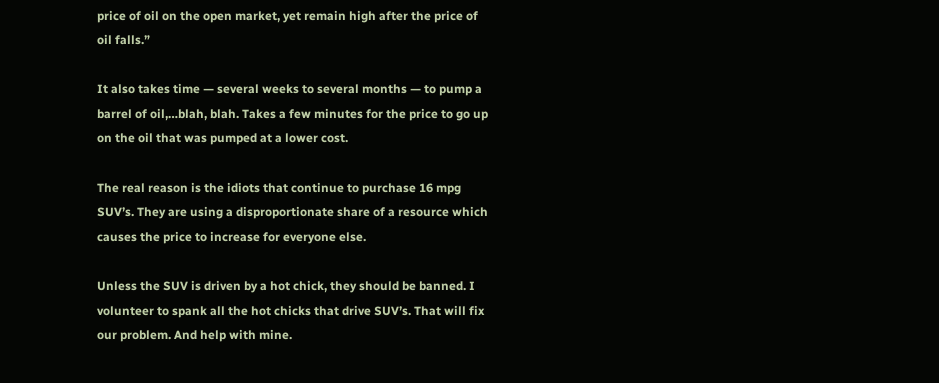price of oil on the open market, yet remain high after the price of oil falls.”

It also takes time — several weeks to several months — to pump a barrel of oil,…blah, blah. Takes a few minutes for the price to go up on the oil that was pumped at a lower cost.

The real reason is the idiots that continue to purchase 16 mpg SUV’s. They are using a disproportionate share of a resource which causes the price to increase for everyone else.

Unless the SUV is driven by a hot chick, they should be banned. I volunteer to spank all the hot chicks that drive SUV’s. That will fix our problem. And help with mine.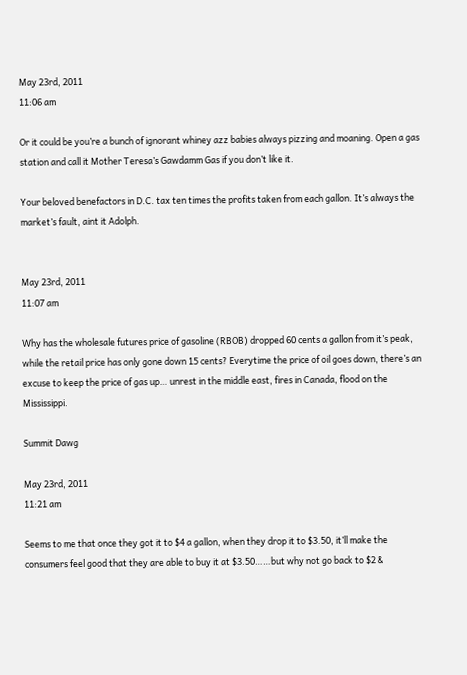May 23rd, 2011
11:06 am

Or it could be you’re a bunch of ignorant whiney azz babies always pizzing and moaning. Open a gas station and call it Mother Teresa’s Gawdamm Gas if you don’t like it.

Your beloved benefactors in D.C. tax ten times the profits taken from each gallon. It’s always the market’s fault, aint it Adolph.


May 23rd, 2011
11:07 am

Why has the wholesale futures price of gasoline (RBOB) dropped 60 cents a gallon from it’s peak, while the retail price has only gone down 15 cents? Everytime the price of oil goes down, there’s an excuse to keep the price of gas up… unrest in the middle east, fires in Canada, flood on the Mississippi.

Summit Dawg

May 23rd, 2011
11:21 am

Seems to me that once they got it to $4 a gallon, when they drop it to $3.50, it’ll make the consumers feel good that they are able to buy it at $3.50……but why not go back to $2 &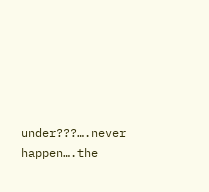under???….never happen….the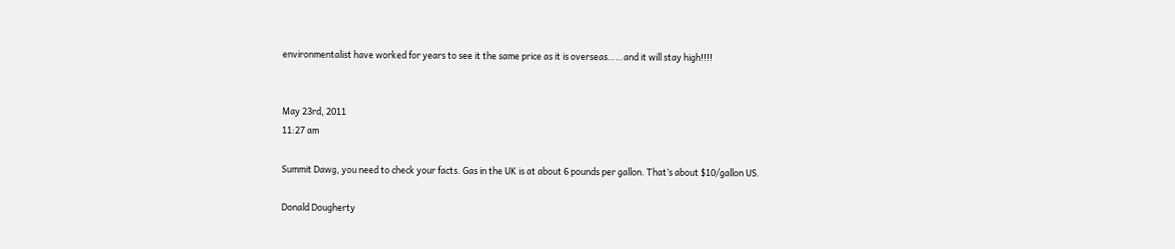environmentalist have worked for years to see it the same price as it is overseas……and it will stay high!!!!


May 23rd, 2011
11:27 am

Summit Dawg, you need to check your facts. Gas in the UK is at about 6 pounds per gallon. That’s about $10/gallon US.

Donald Dougherty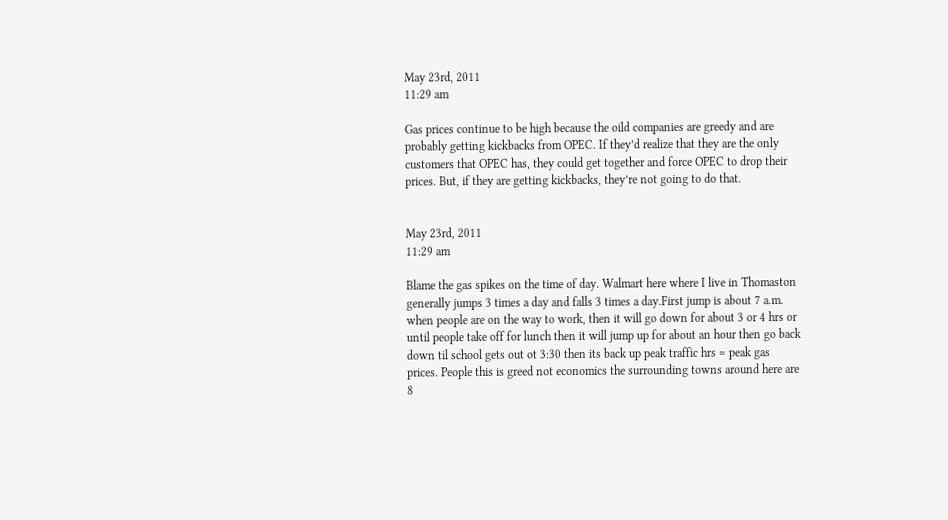May 23rd, 2011
11:29 am

Gas prices continue to be high because the oild companies are greedy and are probably getting kickbacks from OPEC. If they’d realize that they are the only customers that OPEC has, they could get together and force OPEC to drop their prices. But, if they are getting kickbacks, they’re not going to do that.


May 23rd, 2011
11:29 am

Blame the gas spikes on the time of day. Walmart here where I live in Thomaston generally jumps 3 times a day and falls 3 times a day.First jump is about 7 a.m. when people are on the way to work, then it will go down for about 3 or 4 hrs or until people take off for lunch then it will jump up for about an hour then go back down til school gets out ot 3:30 then its back up peak traffic hrs = peak gas prices. People this is greed not economics the surrounding towns around here are 8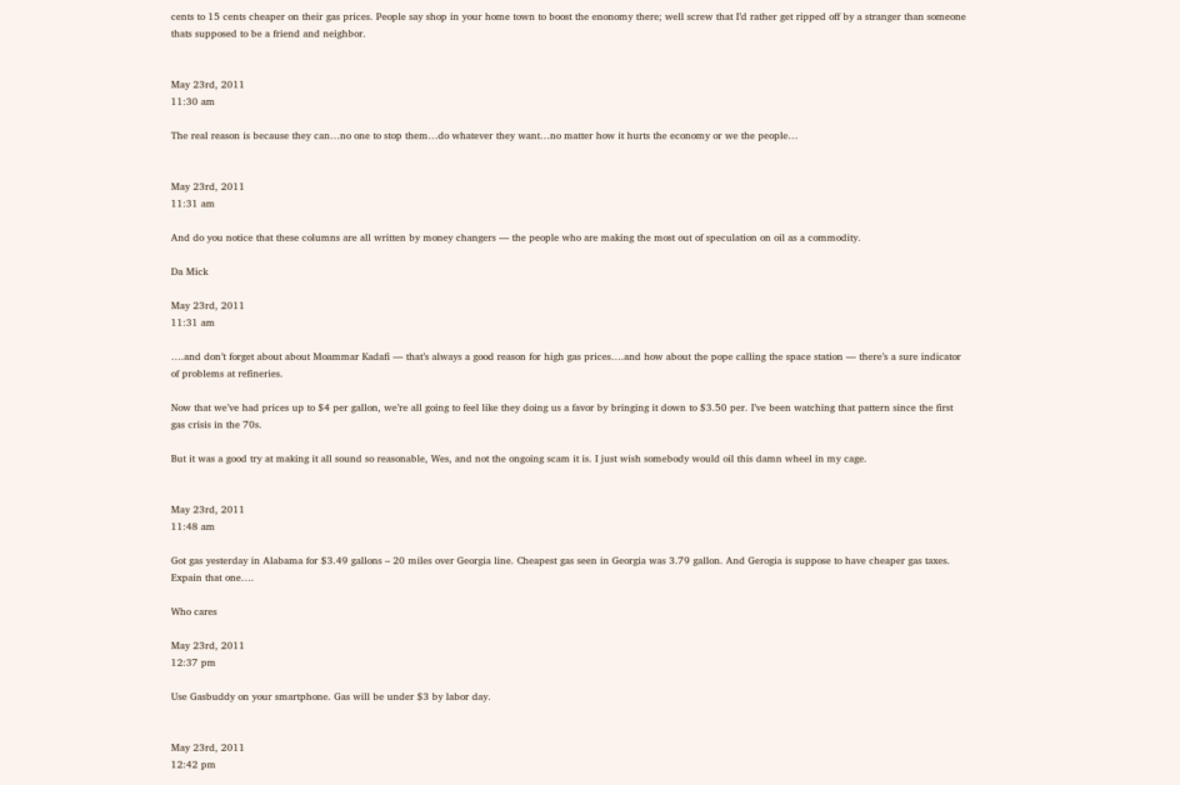cents to 15 cents cheaper on their gas prices. People say shop in your home town to boost the enonomy there; well screw that I’d rather get ripped off by a stranger than someone thats supposed to be a friend and neighbor.


May 23rd, 2011
11:30 am

The real reason is because they can…no one to stop them…do whatever they want…no matter how it hurts the economy or we the people…


May 23rd, 2011
11:31 am

And do you notice that these columns are all written by money changers — the people who are making the most out of speculation on oil as a commodity.

Da Mick

May 23rd, 2011
11:31 am

….and don’t forget about about Moammar Kadafi — that’s always a good reason for high gas prices….and how about the pope calling the space station — there’s a sure indicator of problems at refineries.

Now that we’ve had prices up to $4 per gallon, we’re all going to feel like they doing us a favor by bringing it down to $3.50 per. I’ve been watching that pattern since the first gas crisis in the 70s.

But it was a good try at making it all sound so reasonable, Wes, and not the ongoing scam it is. I just wish somebody would oil this damn wheel in my cage.


May 23rd, 2011
11:48 am

Got gas yesterday in Alabama for $3.49 gallons – 20 miles over Georgia line. Cheapest gas seen in Georgia was 3.79 gallon. And Gerogia is suppose to have cheaper gas taxes. Expain that one….

Who cares

May 23rd, 2011
12:37 pm

Use Gasbuddy on your smartphone. Gas will be under $3 by labor day.


May 23rd, 2011
12:42 pm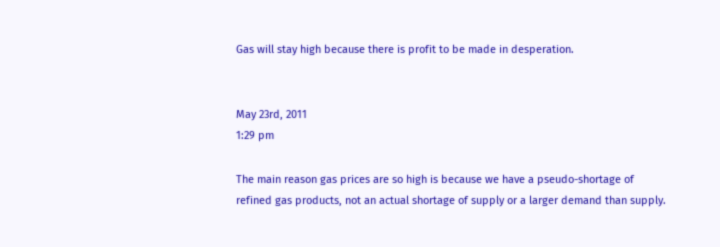Gas will stay high because there is profit to be made in desperation.


May 23rd, 2011
1:29 pm

The main reason gas prices are so high is because we have a pseudo-shortage of refined gas products, not an actual shortage of supply or a larger demand than supply.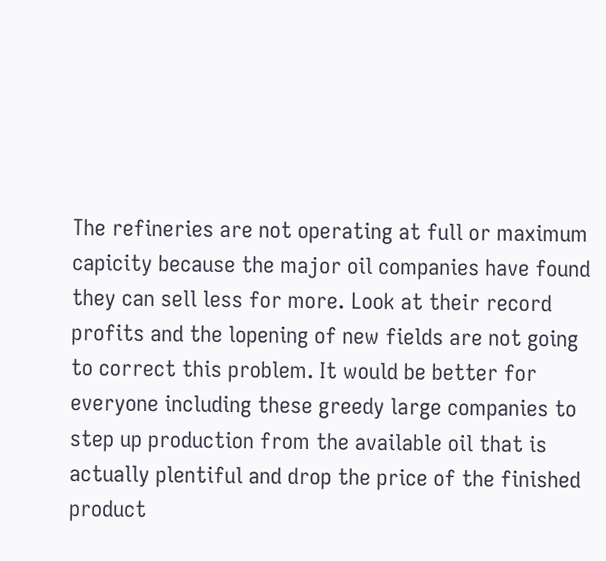The refineries are not operating at full or maximum capicity because the major oil companies have found they can sell less for more. Look at their record profits and the lopening of new fields are not going to correct this problem. It would be better for everyone including these greedy large companies to step up production from the available oil that is actually plentiful and drop the price of the finished product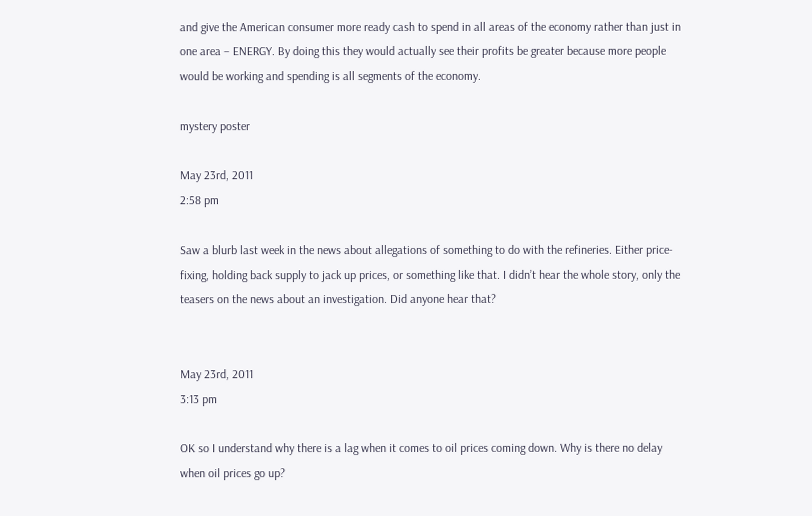and give the American consumer more ready cash to spend in all areas of the economy rather than just in one area – ENERGY. By doing this they would actually see their profits be greater because more people would be working and spending is all segments of the economy.

mystery poster

May 23rd, 2011
2:58 pm

Saw a blurb last week in the news about allegations of something to do with the refineries. Either price-fixing, holding back supply to jack up prices, or something like that. I didn’t hear the whole story, only the teasers on the news about an investigation. Did anyone hear that?


May 23rd, 2011
3:13 pm

OK so I understand why there is a lag when it comes to oil prices coming down. Why is there no delay when oil prices go up?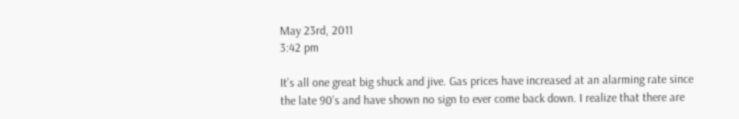May 23rd, 2011
3:42 pm

It’s all one great big shuck and jive. Gas prices have increased at an alarming rate since the late 90’s and have shown no sign to ever come back down. I realize that there are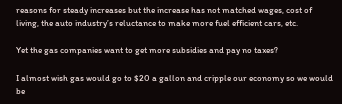reasons for steady increases but the increase has not matched wages, cost of living, the auto industry’s reluctance to make more fuel efficient cars, etc.

Yet the gas companies want to get more subsidies and pay no taxes?

I almost wish gas would go to $20 a gallon and cripple our economy so we would be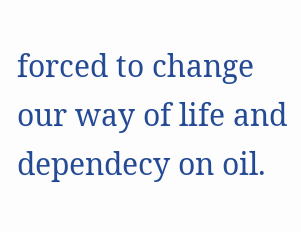forced to change our way of life and dependecy on oil.